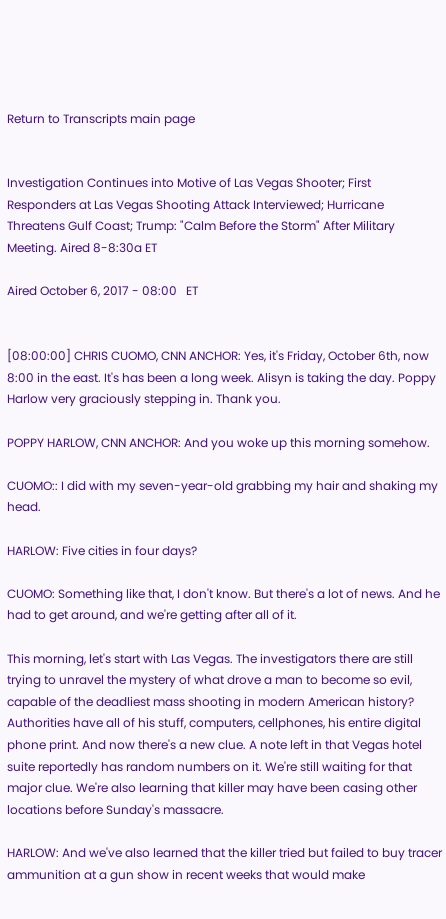Return to Transcripts main page


Investigation Continues into Motive of Las Vegas Shooter; First Responders at Las Vegas Shooting Attack Interviewed; Hurricane Threatens Gulf Coast; Trump: "Calm Before the Storm" After Military Meeting. Aired 8-8:30a ET

Aired October 6, 2017 - 08:00   ET


[08:00:00] CHRIS CUOMO, CNN ANCHOR: Yes, it's Friday, October 6th, now 8:00 in the east. It's has been a long week. Alisyn is taking the day. Poppy Harlow very graciously stepping in. Thank you.

POPPY HARLOW, CNN ANCHOR: And you woke up this morning somehow.

CUOMO:: I did with my seven-year-old grabbing my hair and shaking my head.

HARLOW: Five cities in four days?

CUOMO: Something like that, I don't know. But there's a lot of news. And he had to get around, and we're getting after all of it.

This morning, let's start with Las Vegas. The investigators there are still trying to unravel the mystery of what drove a man to become so evil, capable of the deadliest mass shooting in modern American history? Authorities have all of his stuff, computers, cellphones, his entire digital phone print. And now there's a new clue. A note left in that Vegas hotel suite reportedly has random numbers on it. We're still waiting for that major clue. We're also learning that killer may have been casing other locations before Sunday's massacre.

HARLOW: And we've also learned that the killer tried but failed to buy tracer ammunition at a gun show in recent weeks that would make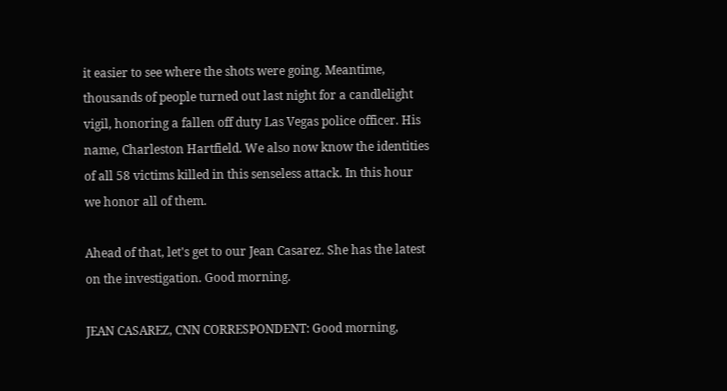it easier to see where the shots were going. Meantime, thousands of people turned out last night for a candlelight vigil, honoring a fallen off duty Las Vegas police officer. His name, Charleston Hartfield. We also now know the identities of all 58 victims killed in this senseless attack. In this hour we honor all of them.

Ahead of that, let's get to our Jean Casarez. She has the latest on the investigation. Good morning.

JEAN CASAREZ, CNN CORRESPONDENT: Good morning,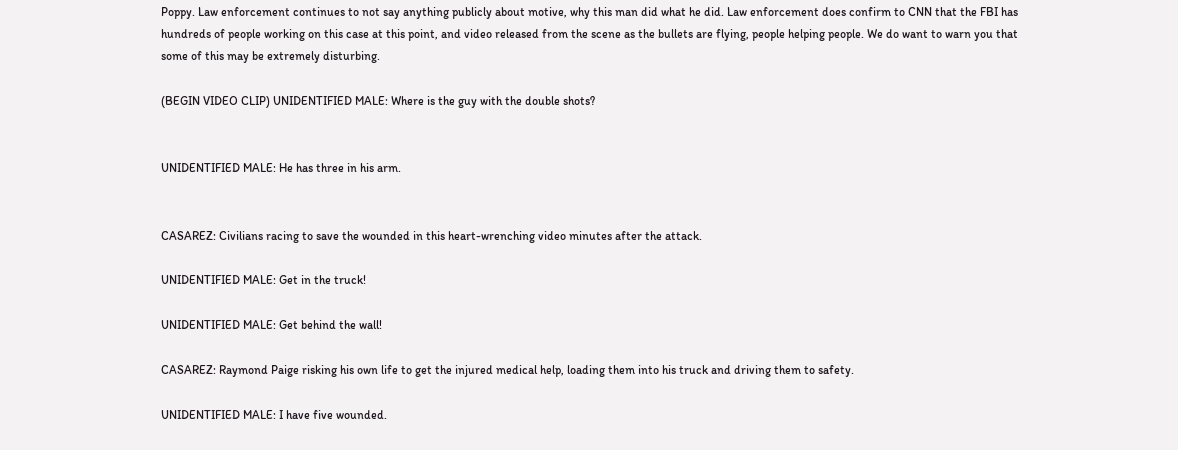Poppy. Law enforcement continues to not say anything publicly about motive, why this man did what he did. Law enforcement does confirm to CNN that the FBI has hundreds of people working on this case at this point, and video released from the scene as the bullets are flying, people helping people. We do want to warn you that some of this may be extremely disturbing.

(BEGIN VIDEO CLIP) UNIDENTIFIED MALE: Where is the guy with the double shots?


UNIDENTIFIED MALE: He has three in his arm.


CASAREZ: Civilians racing to save the wounded in this heart-wrenching video minutes after the attack.

UNIDENTIFIED MALE: Get in the truck!

UNIDENTIFIED MALE: Get behind the wall!

CASAREZ: Raymond Paige risking his own life to get the injured medical help, loading them into his truck and driving them to safety.

UNIDENTIFIED MALE: I have five wounded.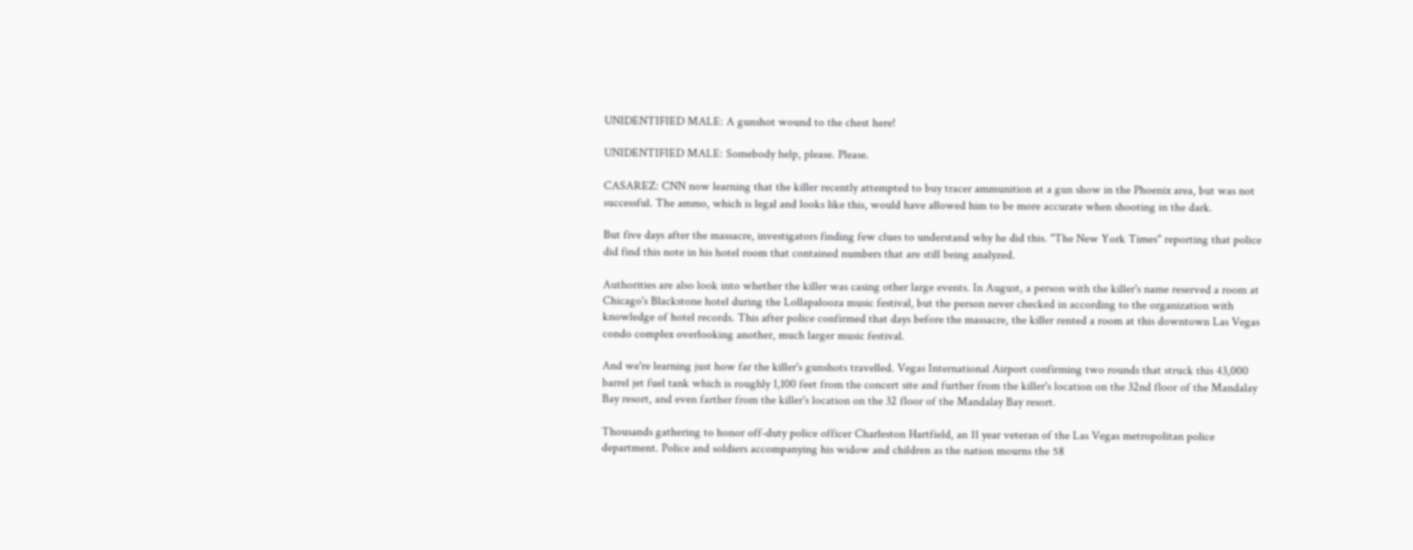UNIDENTIFIED MALE: A gunshot wound to the chest here!

UNIDENTIFIED MALE: Somebody help, please. Please.

CASAREZ: CNN now learning that the killer recently attempted to buy tracer ammunition at a gun show in the Phoenix area, but was not successful. The ammo, which is legal and looks like this, would have allowed him to be more accurate when shooting in the dark.

But five days after the massacre, investigators finding few clues to understand why he did this. "The New York Times" reporting that police did find this note in his hotel room that contained numbers that are still being analyzed.

Authorities are also look into whether the killer was casing other large events. In August, a person with the killer's name reserved a room at Chicago's Blackstone hotel during the Lollapalooza music festival, but the person never checked in according to the organization with knowledge of hotel records. This after police confirmed that days before the massacre, the killer rented a room at this downtown Las Vegas condo complex overlooking another, much larger music festival.

And we're learning just how far the killer's gunshots travelled. Vegas International Airport confirming two rounds that struck this 43,000 barrel jet fuel tank which is roughly 1,100 feet from the concert site and further from the killer's location on the 32nd floor of the Mandalay Bay resort, and even farther from the killer's location on the 32 floor of the Mandalay Bay resort.

Thousands gathering to honor off-duty police officer Charleston Hartfield, an 11 year veteran of the Las Vegas metropolitan police department. Police and soldiers accompanying his widow and children as the nation mourns the 58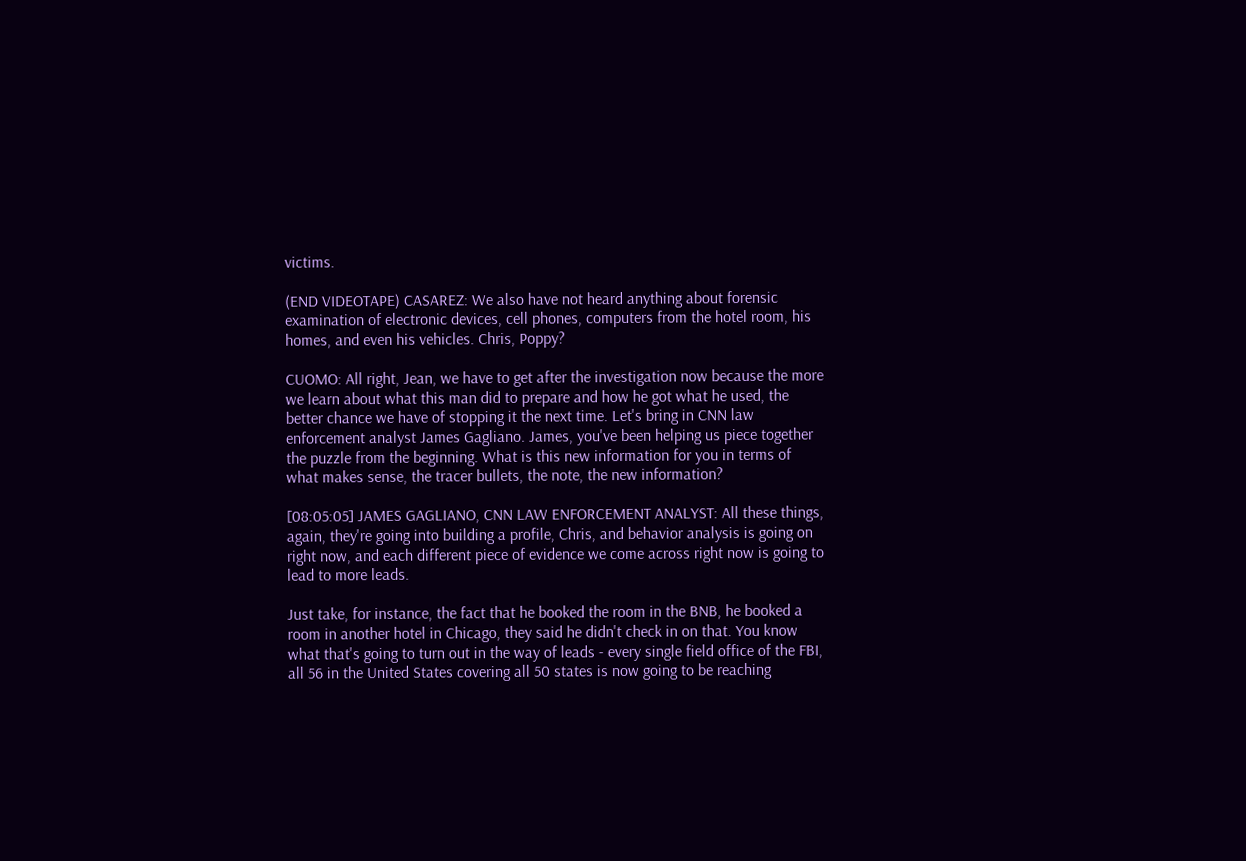victims.

(END VIDEOTAPE) CASAREZ: We also have not heard anything about forensic examination of electronic devices, cell phones, computers from the hotel room, his homes, and even his vehicles. Chris, Poppy?

CUOMO: All right, Jean, we have to get after the investigation now because the more we learn about what this man did to prepare and how he got what he used, the better chance we have of stopping it the next time. Let's bring in CNN law enforcement analyst James Gagliano. James, you've been helping us piece together the puzzle from the beginning. What is this new information for you in terms of what makes sense, the tracer bullets, the note, the new information?

[08:05:05] JAMES GAGLIANO, CNN LAW ENFORCEMENT ANALYST: All these things, again, they're going into building a profile, Chris, and behavior analysis is going on right now, and each different piece of evidence we come across right now is going to lead to more leads.

Just take, for instance, the fact that he booked the room in the BNB, he booked a room in another hotel in Chicago, they said he didn't check in on that. You know what that's going to turn out in the way of leads - every single field office of the FBI, all 56 in the United States covering all 50 states is now going to be reaching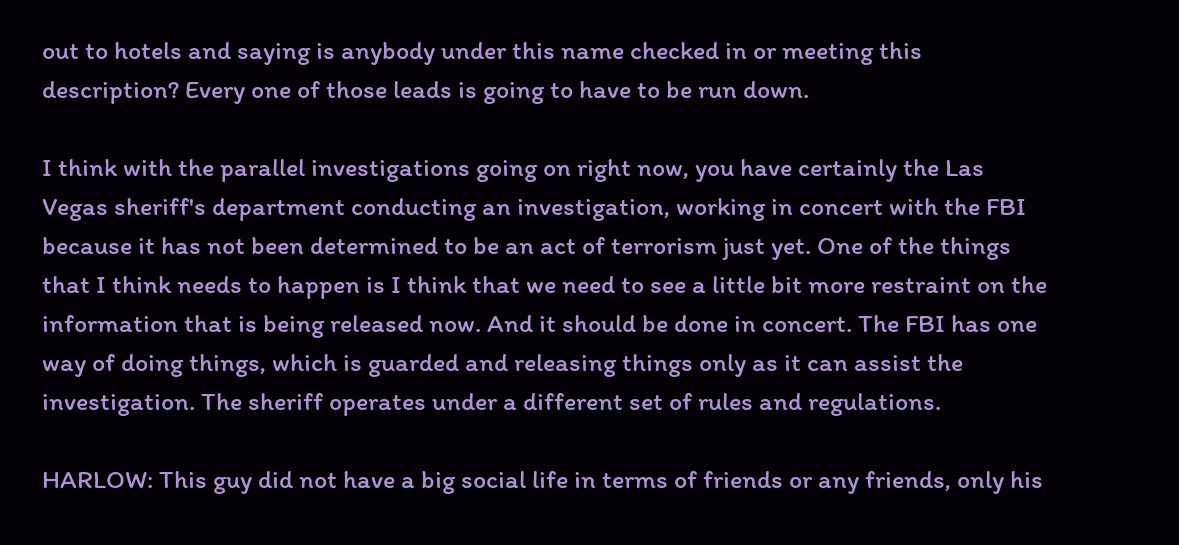out to hotels and saying is anybody under this name checked in or meeting this description? Every one of those leads is going to have to be run down.

I think with the parallel investigations going on right now, you have certainly the Las Vegas sheriff's department conducting an investigation, working in concert with the FBI because it has not been determined to be an act of terrorism just yet. One of the things that I think needs to happen is I think that we need to see a little bit more restraint on the information that is being released now. And it should be done in concert. The FBI has one way of doing things, which is guarded and releasing things only as it can assist the investigation. The sheriff operates under a different set of rules and regulations.

HARLOW: This guy did not have a big social life in terms of friends or any friends, only his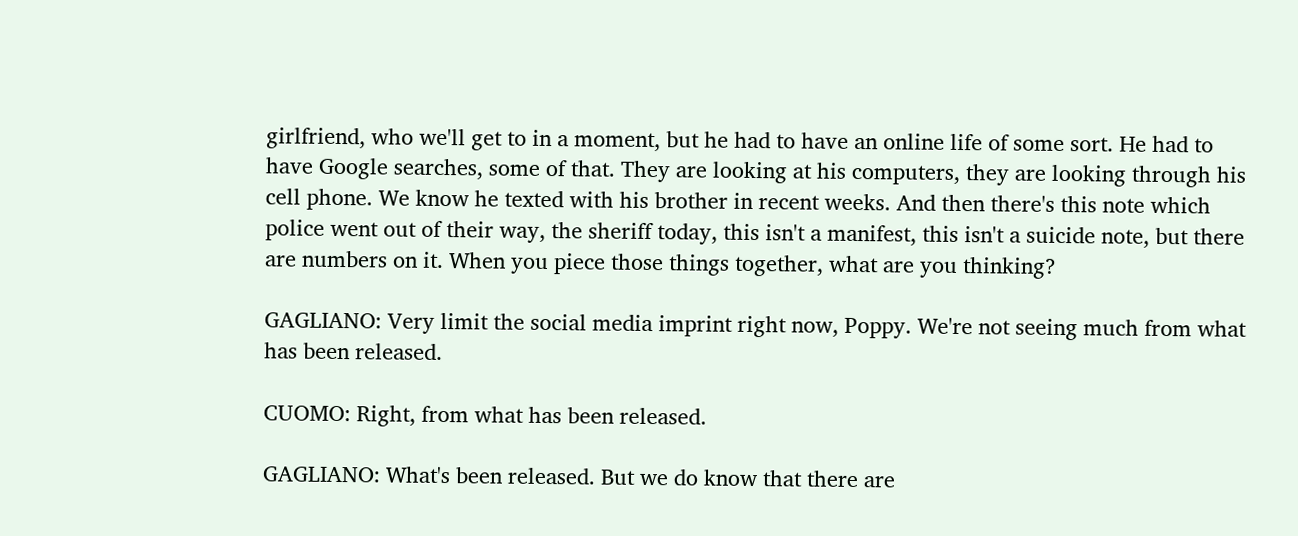girlfriend, who we'll get to in a moment, but he had to have an online life of some sort. He had to have Google searches, some of that. They are looking at his computers, they are looking through his cell phone. We know he texted with his brother in recent weeks. And then there's this note which police went out of their way, the sheriff today, this isn't a manifest, this isn't a suicide note, but there are numbers on it. When you piece those things together, what are you thinking?

GAGLIANO: Very limit the social media imprint right now, Poppy. We're not seeing much from what has been released.

CUOMO: Right, from what has been released.

GAGLIANO: What's been released. But we do know that there are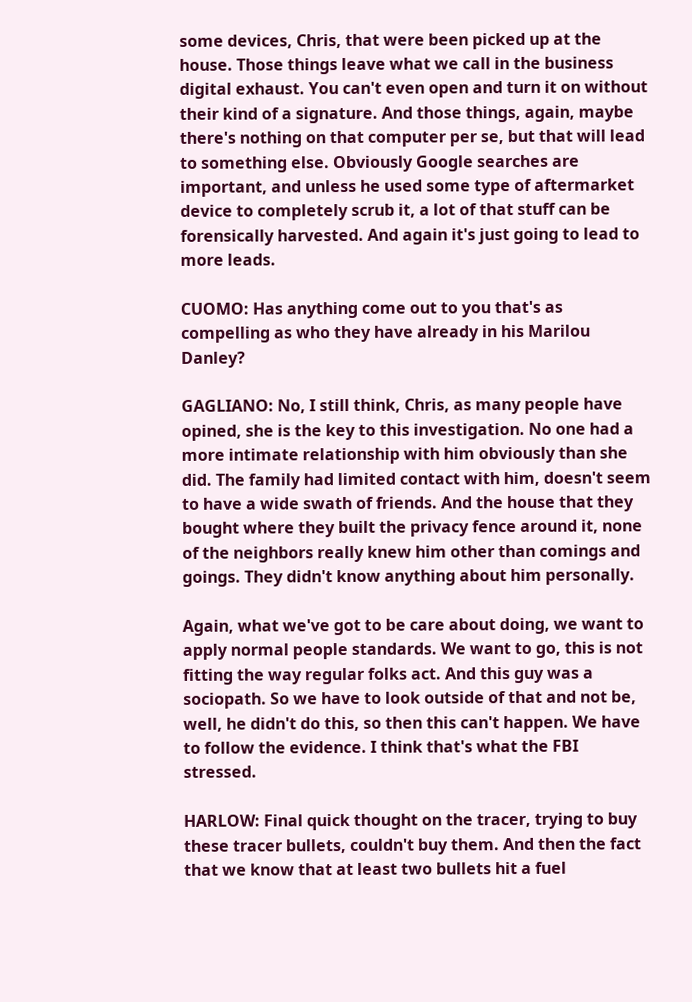some devices, Chris, that were been picked up at the house. Those things leave what we call in the business digital exhaust. You can't even open and turn it on without their kind of a signature. And those things, again, maybe there's nothing on that computer per se, but that will lead to something else. Obviously Google searches are important, and unless he used some type of aftermarket device to completely scrub it, a lot of that stuff can be forensically harvested. And again it's just going to lead to more leads.

CUOMO: Has anything come out to you that's as compelling as who they have already in his Marilou Danley?

GAGLIANO: No, I still think, Chris, as many people have opined, she is the key to this investigation. No one had a more intimate relationship with him obviously than she did. The family had limited contact with him, doesn't seem to have a wide swath of friends. And the house that they bought where they built the privacy fence around it, none of the neighbors really knew him other than comings and goings. They didn't know anything about him personally.

Again, what we've got to be care about doing, we want to apply normal people standards. We want to go, this is not fitting the way regular folks act. And this guy was a sociopath. So we have to look outside of that and not be, well, he didn't do this, so then this can't happen. We have to follow the evidence. I think that's what the FBI stressed.

HARLOW: Final quick thought on the tracer, trying to buy these tracer bullets, couldn't buy them. And then the fact that we know that at least two bullets hit a fuel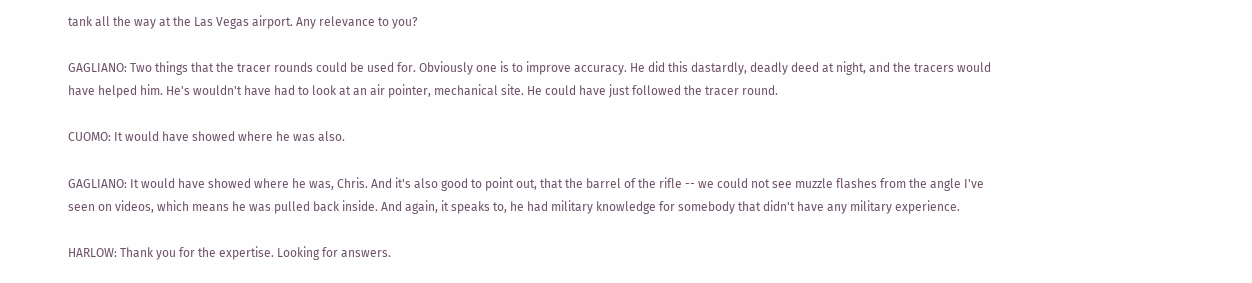tank all the way at the Las Vegas airport. Any relevance to you?

GAGLIANO: Two things that the tracer rounds could be used for. Obviously one is to improve accuracy. He did this dastardly, deadly deed at night, and the tracers would have helped him. He's wouldn't have had to look at an air pointer, mechanical site. He could have just followed the tracer round.

CUOMO: It would have showed where he was also.

GAGLIANO: It would have showed where he was, Chris. And it's also good to point out, that the barrel of the rifle -- we could not see muzzle flashes from the angle I've seen on videos, which means he was pulled back inside. And again, it speaks to, he had military knowledge for somebody that didn't have any military experience.

HARLOW: Thank you for the expertise. Looking for answers.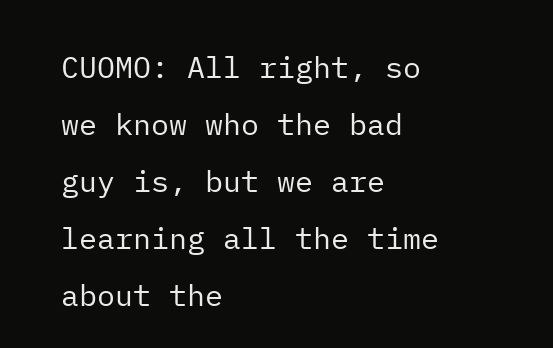CUOMO: All right, so we know who the bad guy is, but we are learning all the time about the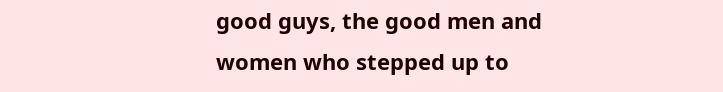good guys, the good men and women who stepped up to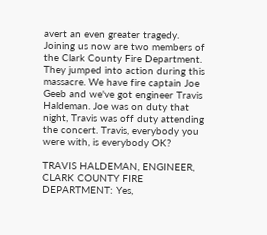avert an even greater tragedy. Joining us now are two members of the Clark County Fire Department. They jumped into action during this massacre. We have fire captain Joe Geeb and we've got engineer Travis Haldeman. Joe was on duty that night, Travis was off duty attending the concert. Travis, everybody you were with, is everybody OK?

TRAVIS HALDEMAN, ENGINEER, CLARK COUNTY FIRE DEPARTMENT: Yes,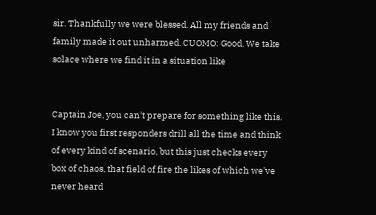sir. Thankfully we were blessed. All my friends and family made it out unharmed. CUOMO: Good. We take solace where we find it in a situation like


Captain Joe, you can't prepare for something like this. I know you first responders drill all the time and think of every kind of scenario, but this just checks every box of chaos, that field of fire the likes of which we've never heard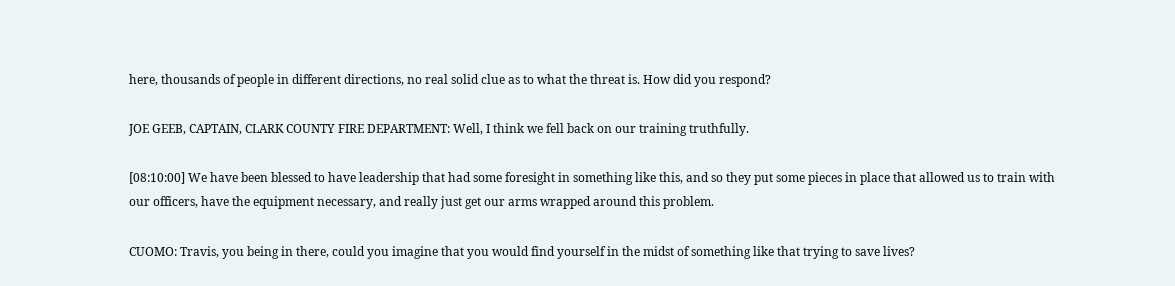here, thousands of people in different directions, no real solid clue as to what the threat is. How did you respond?

JOE GEEB, CAPTAIN, CLARK COUNTY FIRE DEPARTMENT: Well, I think we fell back on our training truthfully.

[08:10:00] We have been blessed to have leadership that had some foresight in something like this, and so they put some pieces in place that allowed us to train with our officers, have the equipment necessary, and really just get our arms wrapped around this problem.

CUOMO: Travis, you being in there, could you imagine that you would find yourself in the midst of something like that trying to save lives?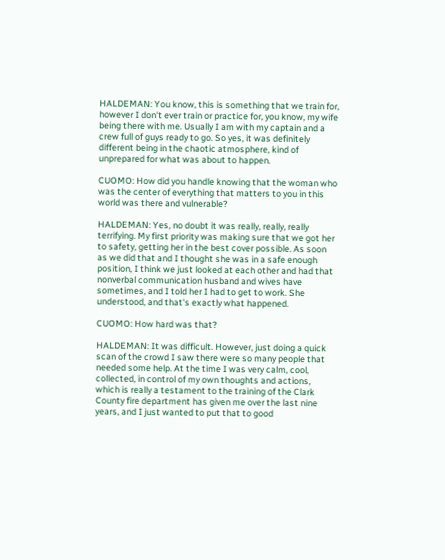HALDEMAN: You know, this is something that we train for, however I don't ever train or practice for, you know, my wife being there with me. Usually I am with my captain and a crew full of guys ready to go. So yes, it was definitely different being in the chaotic atmosphere, kind of unprepared for what was about to happen.

CUOMO: How did you handle knowing that the woman who was the center of everything that matters to you in this world was there and vulnerable?

HALDEMAN: Yes, no doubt it was really, really, really terrifying. My first priority was making sure that we got her to safety, getting her in the best cover possible. As soon as we did that and I thought she was in a safe enough position, I think we just looked at each other and had that nonverbal communication husband and wives have sometimes, and I told her I had to get to work. She understood, and that's exactly what happened.

CUOMO: How hard was that?

HALDEMAN: It was difficult. However, just doing a quick scan of the crowd I saw there were so many people that needed some help. At the time I was very calm, cool, collected, in control of my own thoughts and actions, which is really a testament to the training of the Clark County fire department has given me over the last nine years, and I just wanted to put that to good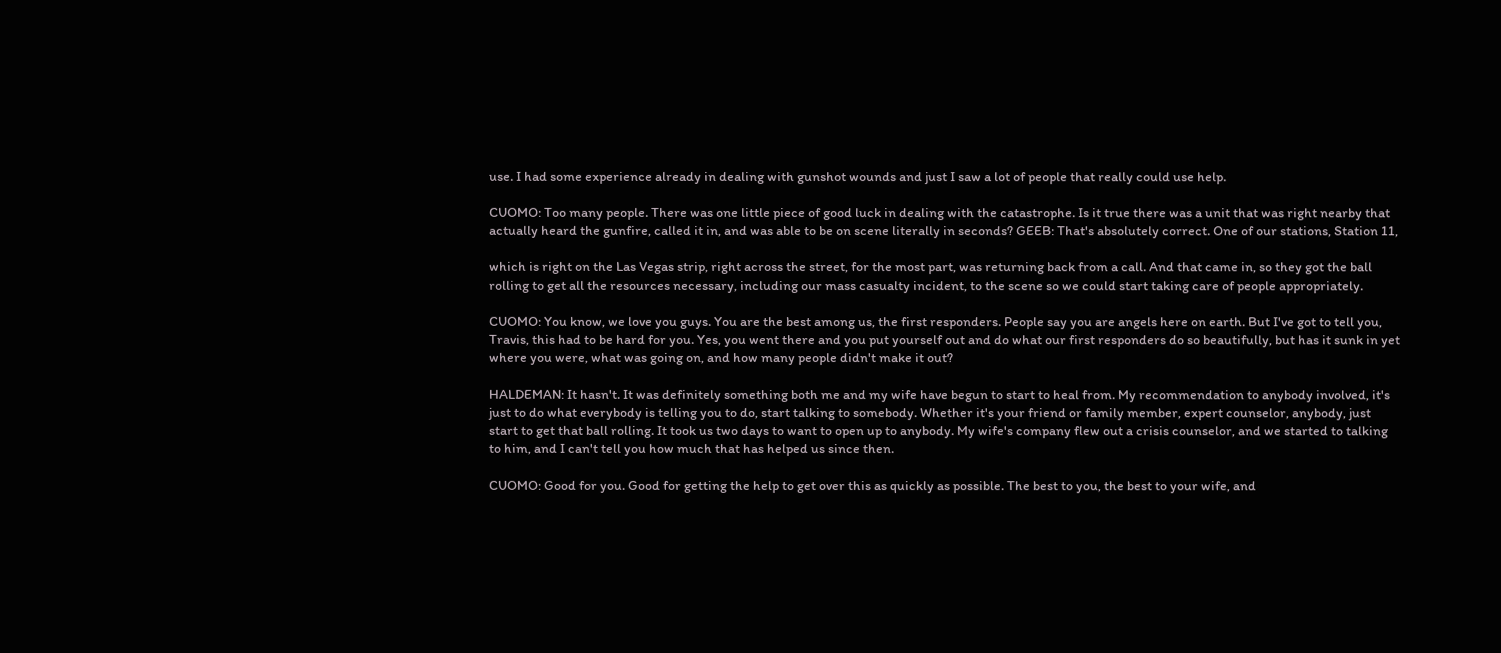use. I had some experience already in dealing with gunshot wounds and just I saw a lot of people that really could use help.

CUOMO: Too many people. There was one little piece of good luck in dealing with the catastrophe. Is it true there was a unit that was right nearby that actually heard the gunfire, called it in, and was able to be on scene literally in seconds? GEEB: That's absolutely correct. One of our stations, Station 11,

which is right on the Las Vegas strip, right across the street, for the most part, was returning back from a call. And that came in, so they got the ball rolling to get all the resources necessary, including our mass casualty incident, to the scene so we could start taking care of people appropriately.

CUOMO: You know, we love you guys. You are the best among us, the first responders. People say you are angels here on earth. But I've got to tell you, Travis, this had to be hard for you. Yes, you went there and you put yourself out and do what our first responders do so beautifully, but has it sunk in yet where you were, what was going on, and how many people didn't make it out?

HALDEMAN: It hasn't. It was definitely something both me and my wife have begun to start to heal from. My recommendation to anybody involved, it's just to do what everybody is telling you to do, start talking to somebody. Whether it's your friend or family member, expert counselor, anybody, just start to get that ball rolling. It took us two days to want to open up to anybody. My wife's company flew out a crisis counselor, and we started to talking to him, and I can't tell you how much that has helped us since then.

CUOMO: Good for you. Good for getting the help to get over this as quickly as possible. The best to you, the best to your wife, and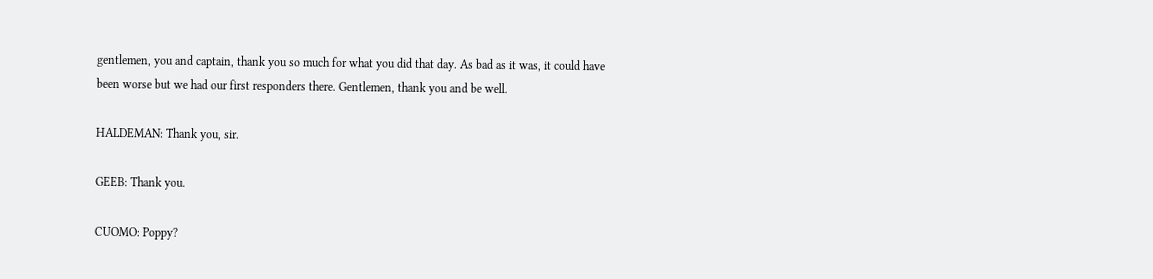gentlemen, you and captain, thank you so much for what you did that day. As bad as it was, it could have been worse but we had our first responders there. Gentlemen, thank you and be well.

HALDEMAN: Thank you, sir.

GEEB: Thank you.

CUOMO: Poppy?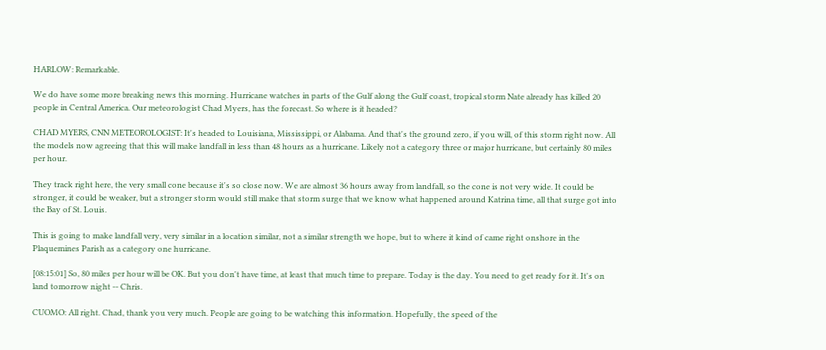HARLOW: Remarkable.

We do have some more breaking news this morning. Hurricane watches in parts of the Gulf along the Gulf coast, tropical storm Nate already has killed 20 people in Central America. Our meteorologist Chad Myers, has the forecast. So where is it headed?

CHAD MYERS, CNN METEOROLOGIST: It's headed to Louisiana, Mississippi, or Alabama. And that's the ground zero, if you will, of this storm right now. All the models now agreeing that this will make landfall in less than 48 hours as a hurricane. Likely not a category three or major hurricane, but certainly 80 miles per hour.

They track right here, the very small cone because it's so close now. We are almost 36 hours away from landfall, so the cone is not very wide. It could be stronger, it could be weaker, but a stronger storm would still make that storm surge that we know what happened around Katrina time, all that surge got into the Bay of St. Louis.

This is going to make landfall very, very similar in a location similar, not a similar strength we hope, but to where it kind of came right onshore in the Plaquemines Parish as a category one hurricane.

[08:15:01] So, 80 miles per hour will be OK. But you don't have time, at least that much time to prepare. Today is the day. You need to get ready for it. It's on land tomorrow night -- Chris.

CUOMO: All right. Chad, thank you very much. People are going to be watching this information. Hopefully, the speed of the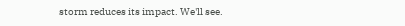storm reduces its impact. We'll see.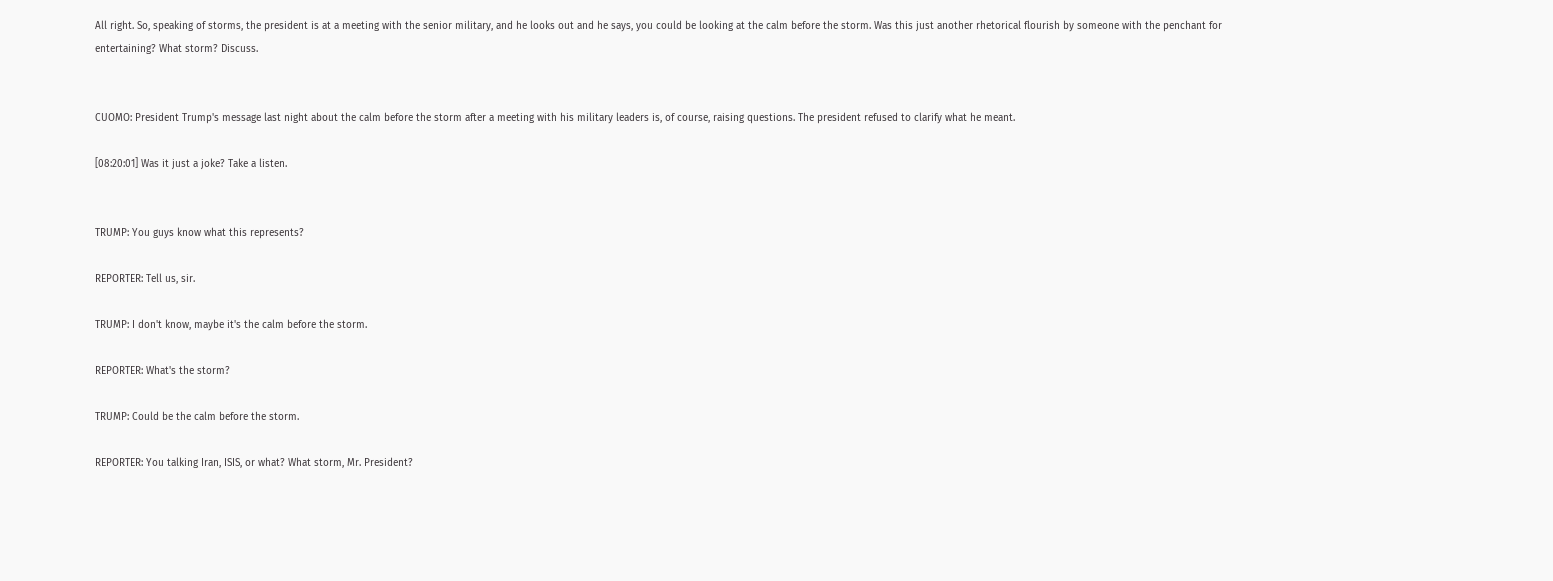All right. So, speaking of storms, the president is at a meeting with the senior military, and he looks out and he says, you could be looking at the calm before the storm. Was this just another rhetorical flourish by someone with the penchant for entertaining? What storm? Discuss.


CUOMO: President Trump's message last night about the calm before the storm after a meeting with his military leaders is, of course, raising questions. The president refused to clarify what he meant.

[08:20:01] Was it just a joke? Take a listen.


TRUMP: You guys know what this represents?

REPORTER: Tell us, sir.

TRUMP: I don't know, maybe it's the calm before the storm.

REPORTER: What's the storm?

TRUMP: Could be the calm before the storm.

REPORTER: You talking Iran, ISIS, or what? What storm, Mr. President?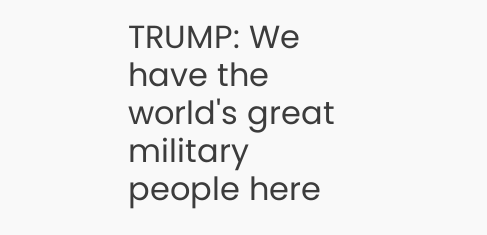TRUMP: We have the world's great military people here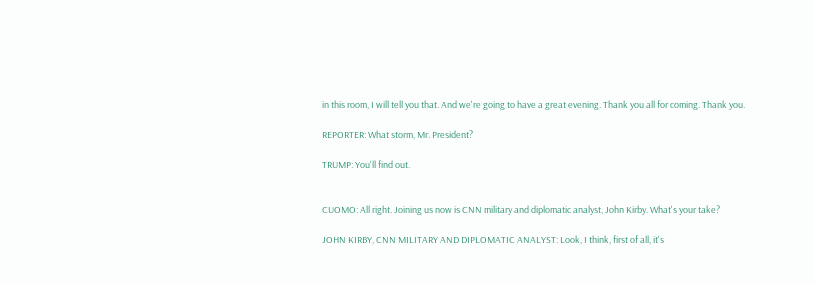in this room, I will tell you that. And we're going to have a great evening. Thank you all for coming. Thank you.

REPORTER: What storm, Mr. President?

TRUMP: You'll find out.


CUOMO: All right. Joining us now is CNN military and diplomatic analyst, John Kirby. What's your take?

JOHN KIRBY, CNN MILITARY AND DIPLOMATIC ANALYST: Look, I think, first of all, it's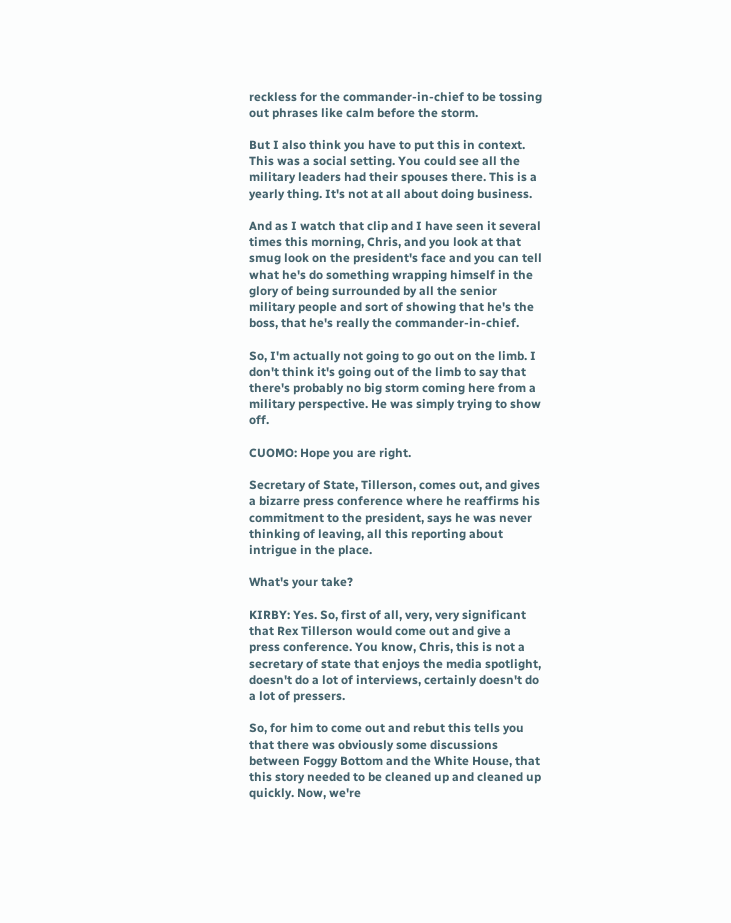reckless for the commander-in-chief to be tossing out phrases like calm before the storm.

But I also think you have to put this in context. This was a social setting. You could see all the military leaders had their spouses there. This is a yearly thing. It's not at all about doing business.

And as I watch that clip and I have seen it several times this morning, Chris, and you look at that smug look on the president's face and you can tell what he's do something wrapping himself in the glory of being surrounded by all the senior military people and sort of showing that he's the boss, that he's really the commander-in-chief.

So, I'm actually not going to go out on the limb. I don't think it's going out of the limb to say that there's probably no big storm coming here from a military perspective. He was simply trying to show off.

CUOMO: Hope you are right.

Secretary of State, Tillerson, comes out, and gives a bizarre press conference where he reaffirms his commitment to the president, says he was never thinking of leaving, all this reporting about intrigue in the place.

What's your take?

KIRBY: Yes. So, first of all, very, very significant that Rex Tillerson would come out and give a press conference. You know, Chris, this is not a secretary of state that enjoys the media spotlight, doesn't do a lot of interviews, certainly doesn't do a lot of pressers.

So, for him to come out and rebut this tells you that there was obviously some discussions between Foggy Bottom and the White House, that this story needed to be cleaned up and cleaned up quickly. Now, we're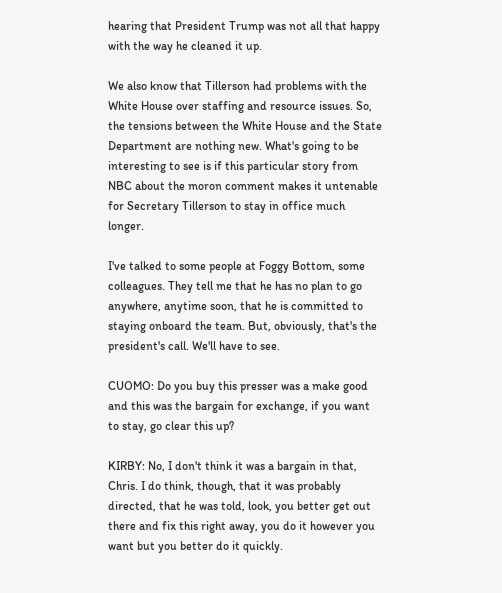hearing that President Trump was not all that happy with the way he cleaned it up.

We also know that Tillerson had problems with the White House over staffing and resource issues. So, the tensions between the White House and the State Department are nothing new. What's going to be interesting to see is if this particular story from NBC about the moron comment makes it untenable for Secretary Tillerson to stay in office much longer.

I've talked to some people at Foggy Bottom, some colleagues. They tell me that he has no plan to go anywhere, anytime soon, that he is committed to staying onboard the team. But, obviously, that's the president's call. We'll have to see.

CUOMO: Do you buy this presser was a make good and this was the bargain for exchange, if you want to stay, go clear this up?

KIRBY: No, I don't think it was a bargain in that, Chris. I do think, though, that it was probably directed, that he was told, look, you better get out there and fix this right away, you do it however you want but you better do it quickly.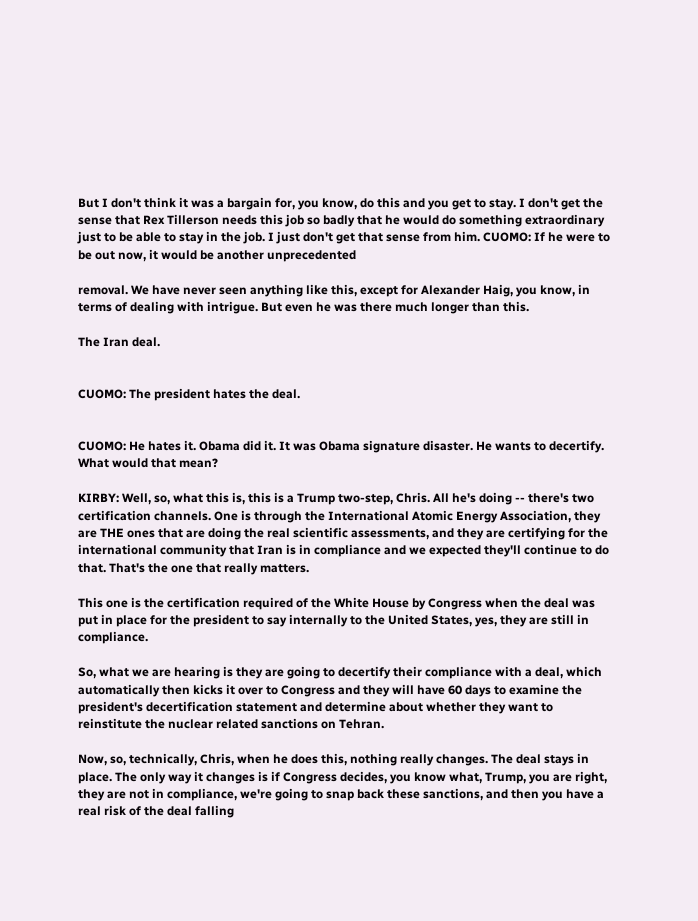But I don't think it was a bargain for, you know, do this and you get to stay. I don't get the sense that Rex Tillerson needs this job so badly that he would do something extraordinary just to be able to stay in the job. I just don't get that sense from him. CUOMO: If he were to be out now, it would be another unprecedented

removal. We have never seen anything like this, except for Alexander Haig, you know, in terms of dealing with intrigue. But even he was there much longer than this.

The Iran deal.


CUOMO: The president hates the deal.


CUOMO: He hates it. Obama did it. It was Obama signature disaster. He wants to decertify. What would that mean?

KIRBY: Well, so, what this is, this is a Trump two-step, Chris. All he's doing -- there's two certification channels. One is through the International Atomic Energy Association, they are THE ones that are doing the real scientific assessments, and they are certifying for the international community that Iran is in compliance and we expected they'll continue to do that. That's the one that really matters.

This one is the certification required of the White House by Congress when the deal was put in place for the president to say internally to the United States, yes, they are still in compliance.

So, what we are hearing is they are going to decertify their compliance with a deal, which automatically then kicks it over to Congress and they will have 60 days to examine the president's decertification statement and determine about whether they want to reinstitute the nuclear related sanctions on Tehran.

Now, so, technically, Chris, when he does this, nothing really changes. The deal stays in place. The only way it changes is if Congress decides, you know what, Trump, you are right, they are not in compliance, we're going to snap back these sanctions, and then you have a real risk of the deal falling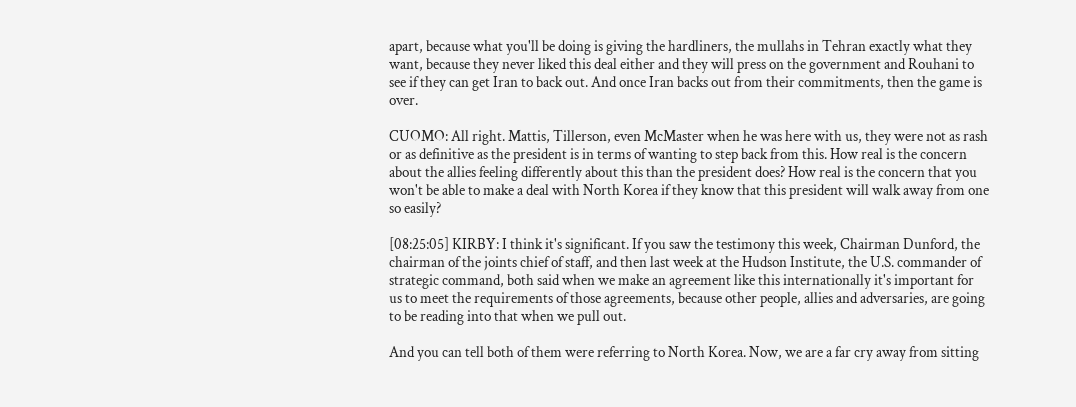apart, because what you'll be doing is giving the hardliners, the mullahs in Tehran exactly what they want, because they never liked this deal either and they will press on the government and Rouhani to see if they can get Iran to back out. And once Iran backs out from their commitments, then the game is over.

CUOMO: All right. Mattis, Tillerson, even McMaster when he was here with us, they were not as rash or as definitive as the president is in terms of wanting to step back from this. How real is the concern about the allies feeling differently about this than the president does? How real is the concern that you won't be able to make a deal with North Korea if they know that this president will walk away from one so easily?

[08:25:05] KIRBY: I think it's significant. If you saw the testimony this week, Chairman Dunford, the chairman of the joints chief of staff, and then last week at the Hudson Institute, the U.S. commander of strategic command, both said when we make an agreement like this internationally it's important for us to meet the requirements of those agreements, because other people, allies and adversaries, are going to be reading into that when we pull out.

And you can tell both of them were referring to North Korea. Now, we are a far cry away from sitting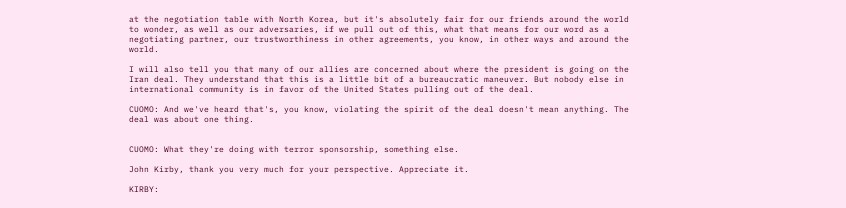at the negotiation table with North Korea, but it's absolutely fair for our friends around the world to wonder, as well as our adversaries, if we pull out of this, what that means for our word as a negotiating partner, our trustworthiness in other agreements, you know, in other ways and around the world.

I will also tell you that many of our allies are concerned about where the president is going on the Iran deal. They understand that this is a little bit of a bureaucratic maneuver. But nobody else in international community is in favor of the United States pulling out of the deal.

CUOMO: And we've heard that's, you know, violating the spirit of the deal doesn't mean anything. The deal was about one thing.


CUOMO: What they're doing with terror sponsorship, something else.

John Kirby, thank you very much for your perspective. Appreciate it.

KIRBY: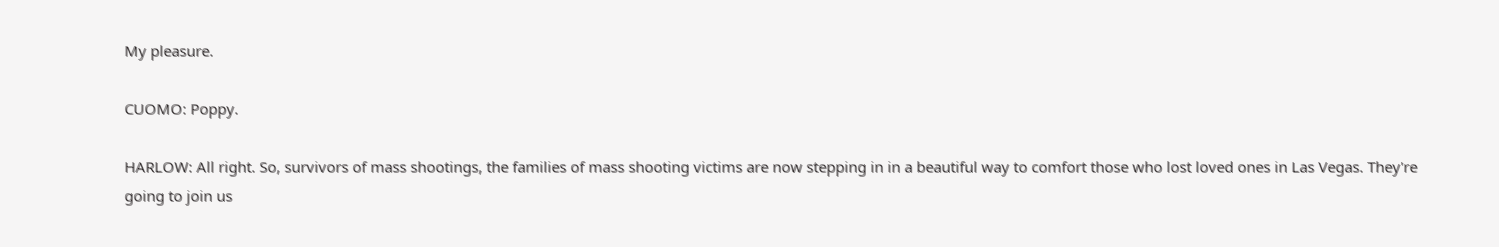My pleasure.

CUOMO: Poppy.

HARLOW: All right. So, survivors of mass shootings, the families of mass shooting victims are now stepping in in a beautiful way to comfort those who lost loved ones in Las Vegas. They're going to join us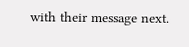with their message next.